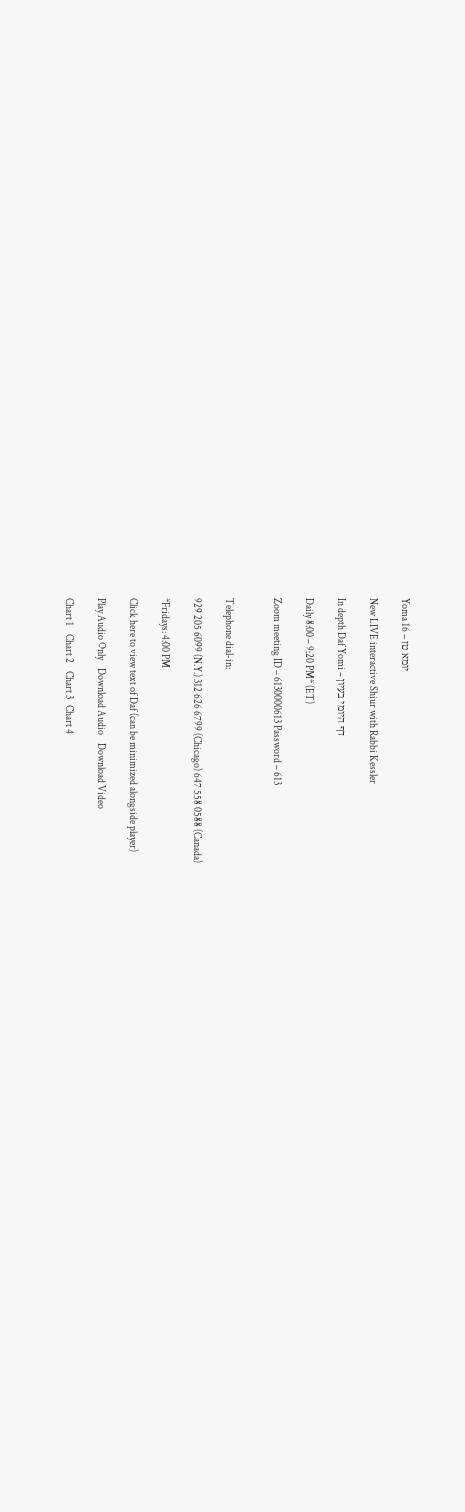Yoma 16 – יומא טז

New LIVE interactive Shiur with Rabbi Kessler

In depth Daf Yomi – דף היומי בעיון

Daily 8:00 – 9:20 PM* (ET)

Zoom meeting ID – 6130000613 Password – 613


Telephone dial-in:

929 205 6099 (N.Y.) 312 626 6799 (Chicago) 647 558 0588 (Canada)

*Fridays: 4:00 PM

Click here to view text of Daf (can be minimized alongside player)

Play Audio Only    Download Audio    Download Video

Chart 1    Chart 2    Chart 3   Chart 4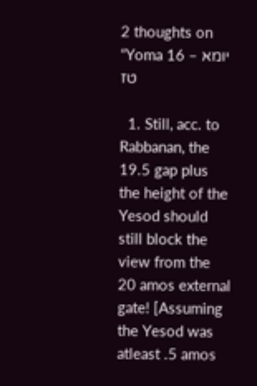2 thoughts on “Yoma 16 – יומא טז

  1. Still, acc. to Rabbanan, the 19.5 gap plus the height of the Yesod should still block the view from the 20 amos external gate! [Assuming the Yesod was atleast .5 amos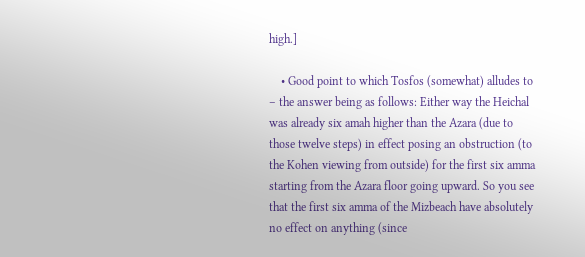high.]

    • Good point to which Tosfos (somewhat) alludes to – the answer being as follows: Either way the Heichal was already six amah higher than the Azara (due to those twelve steps) in effect posing an obstruction (to the Kohen viewing from outside) for the first six amma starting from the Azara floor going upward. So you see that the first six amma of the Mizbeach have absolutely no effect on anything (since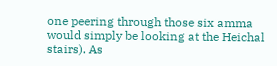one peering through those six amma would simply be looking at the Heichal stairs). As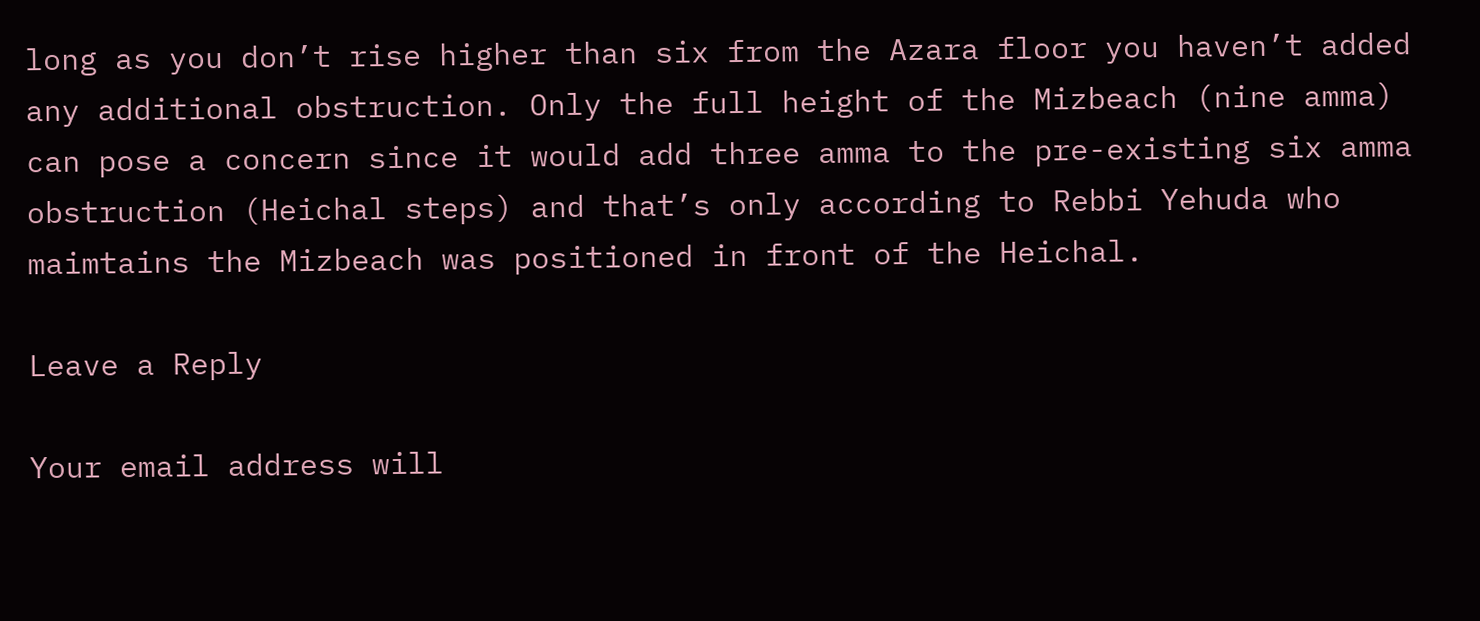long as you don’t rise higher than six from the Azara floor you haven’t added any additional obstruction. Only the full height of the Mizbeach (nine amma) can pose a concern since it would add three amma to the pre-existing six amma obstruction (Heichal steps) and that’s only according to Rebbi Yehuda who maimtains the Mizbeach was positioned in front of the Heichal.

Leave a Reply

Your email address will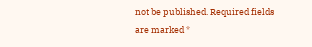not be published. Required fields are marked *